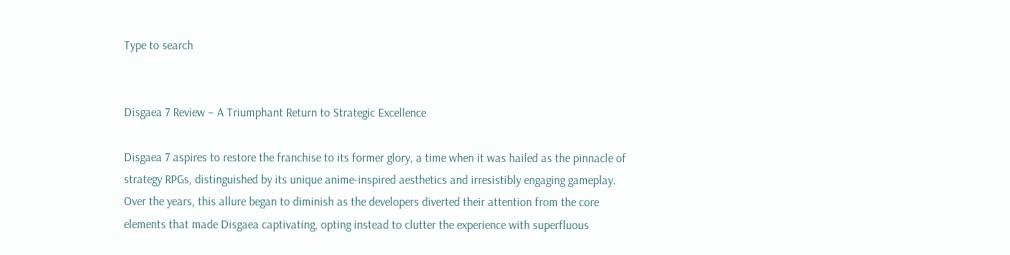Type to search


Disgaea 7 Review – A Triumphant Return to Strategic Excellence

Disgaea 7 aspires to restore the franchise to its former glory, a time when it was hailed as the pinnacle of strategy RPGs, distinguished by its unique anime-inspired aesthetics and irresistibly engaging gameplay. Over the years, this allure began to diminish as the developers diverted their attention from the core elements that made Disgaea captivating, opting instead to clutter the experience with superfluous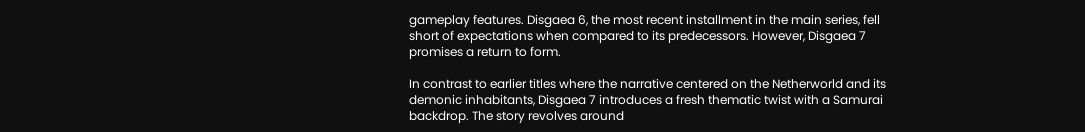gameplay features. Disgaea 6, the most recent installment in the main series, fell short of expectations when compared to its predecessors. However, Disgaea 7 promises a return to form.

In contrast to earlier titles where the narrative centered on the Netherworld and its demonic inhabitants, Disgaea 7 introduces a fresh thematic twist with a Samurai backdrop. The story revolves around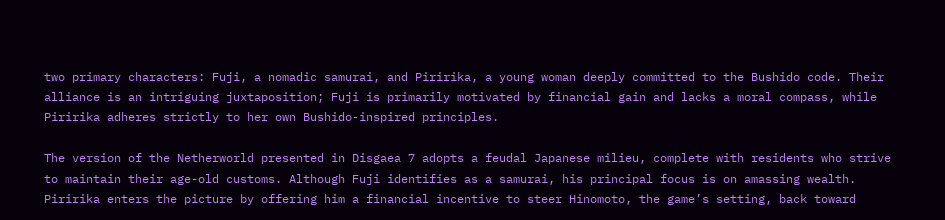two primary characters: Fuji, a nomadic samurai, and Piririka, a young woman deeply committed to the Bushido code. Their alliance is an intriguing juxtaposition; Fuji is primarily motivated by financial gain and lacks a moral compass, while Piririka adheres strictly to her own Bushido-inspired principles.

The version of the Netherworld presented in Disgaea 7 adopts a feudal Japanese milieu, complete with residents who strive to maintain their age-old customs. Although Fuji identifies as a samurai, his principal focus is on amassing wealth. Piririka enters the picture by offering him a financial incentive to steer Hinomoto, the game’s setting, back toward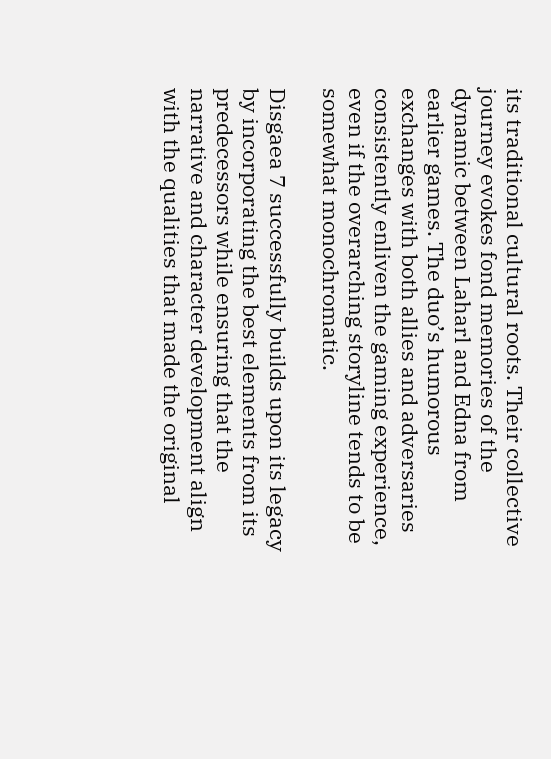its traditional cultural roots. Their collective journey evokes fond memories of the dynamic between Laharl and Edna from earlier games. The duo’s humorous exchanges with both allies and adversaries consistently enliven the gaming experience, even if the overarching storyline tends to be somewhat monochromatic.

Disgaea 7 successfully builds upon its legacy by incorporating the best elements from its predecessors while ensuring that the narrative and character development align with the qualities that made the original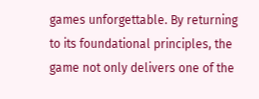games unforgettable. By returning to its foundational principles, the game not only delivers one of the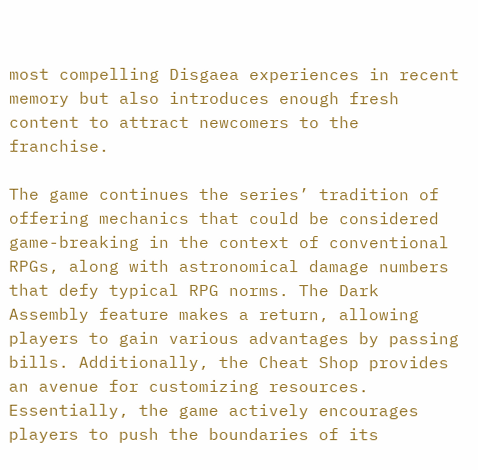most compelling Disgaea experiences in recent memory but also introduces enough fresh content to attract newcomers to the franchise.

The game continues the series’ tradition of offering mechanics that could be considered game-breaking in the context of conventional RPGs, along with astronomical damage numbers that defy typical RPG norms. The Dark Assembly feature makes a return, allowing players to gain various advantages by passing bills. Additionally, the Cheat Shop provides an avenue for customizing resources. Essentially, the game actively encourages players to push the boundaries of its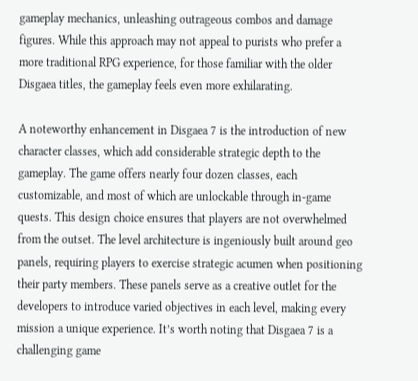gameplay mechanics, unleashing outrageous combos and damage figures. While this approach may not appeal to purists who prefer a more traditional RPG experience, for those familiar with the older Disgaea titles, the gameplay feels even more exhilarating.

A noteworthy enhancement in Disgaea 7 is the introduction of new character classes, which add considerable strategic depth to the gameplay. The game offers nearly four dozen classes, each customizable, and most of which are unlockable through in-game quests. This design choice ensures that players are not overwhelmed from the outset. The level architecture is ingeniously built around geo panels, requiring players to exercise strategic acumen when positioning their party members. These panels serve as a creative outlet for the developers to introduce varied objectives in each level, making every mission a unique experience. It’s worth noting that Disgaea 7 is a challenging game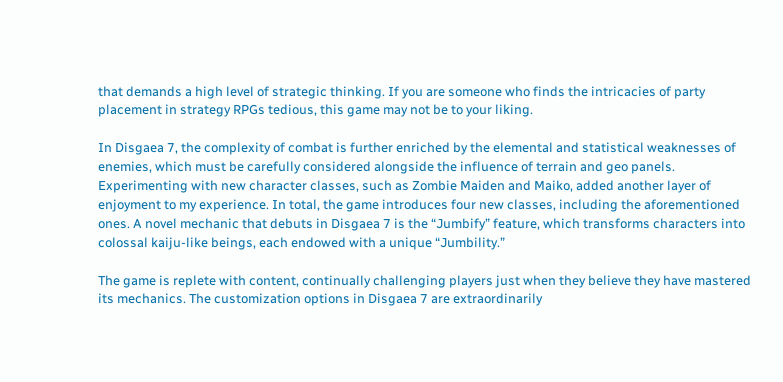that demands a high level of strategic thinking. If you are someone who finds the intricacies of party placement in strategy RPGs tedious, this game may not be to your liking.

In Disgaea 7, the complexity of combat is further enriched by the elemental and statistical weaknesses of enemies, which must be carefully considered alongside the influence of terrain and geo panels. Experimenting with new character classes, such as Zombie Maiden and Maiko, added another layer of enjoyment to my experience. In total, the game introduces four new classes, including the aforementioned ones. A novel mechanic that debuts in Disgaea 7 is the “Jumbify” feature, which transforms characters into colossal kaiju-like beings, each endowed with a unique “Jumbility.”

The game is replete with content, continually challenging players just when they believe they have mastered its mechanics. The customization options in Disgaea 7 are extraordinarily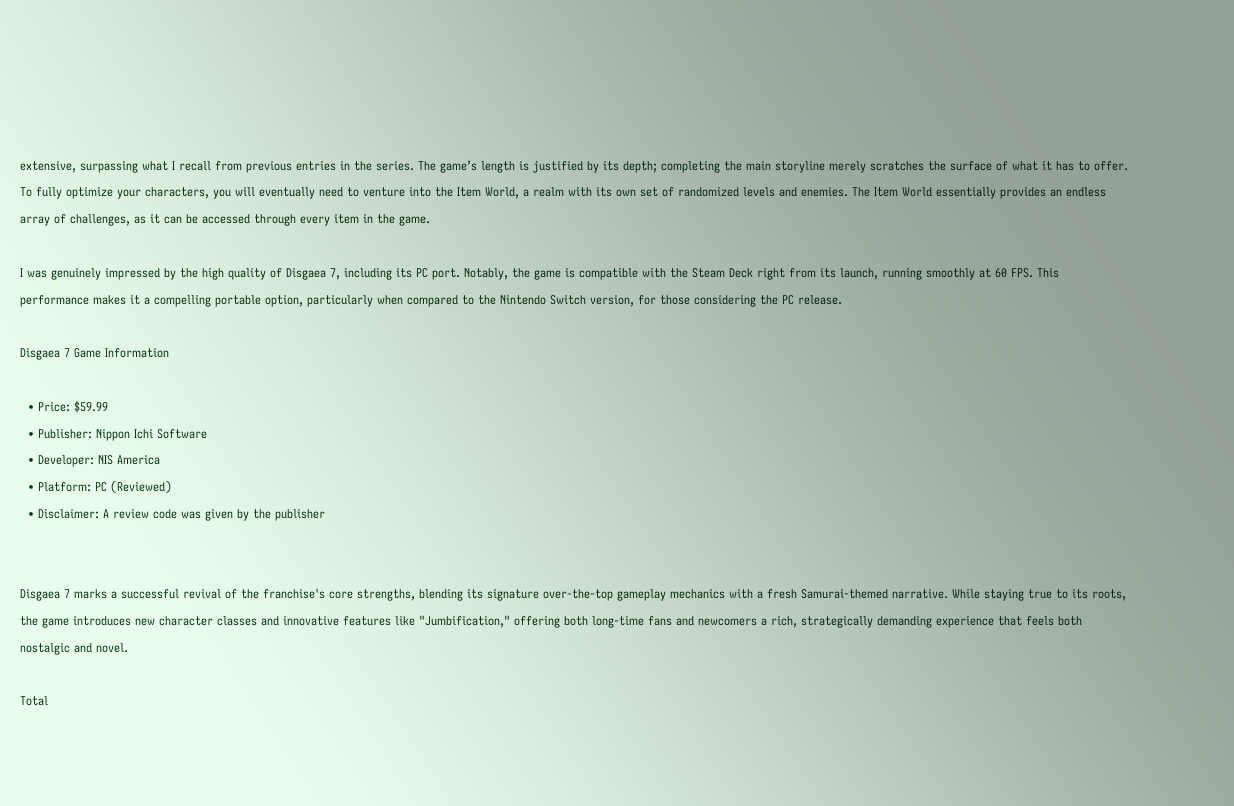extensive, surpassing what I recall from previous entries in the series. The game’s length is justified by its depth; completing the main storyline merely scratches the surface of what it has to offer. To fully optimize your characters, you will eventually need to venture into the Item World, a realm with its own set of randomized levels and enemies. The Item World essentially provides an endless array of challenges, as it can be accessed through every item in the game.

I was genuinely impressed by the high quality of Disgaea 7, including its PC port. Notably, the game is compatible with the Steam Deck right from its launch, running smoothly at 60 FPS. This performance makes it a compelling portable option, particularly when compared to the Nintendo Switch version, for those considering the PC release.

Disgaea 7 Game Information

  • Price: $59.99
  • Publisher: Nippon Ichi Software
  • Developer: NIS America
  • Platform: PC (Reviewed)
  • Disclaimer: A review code was given by the publisher


Disgaea 7 marks a successful revival of the franchise's core strengths, blending its signature over-the-top gameplay mechanics with a fresh Samurai-themed narrative. While staying true to its roots, the game introduces new character classes and innovative features like "Jumbification," offering both long-time fans and newcomers a rich, strategically demanding experience that feels both nostalgic and novel.

Total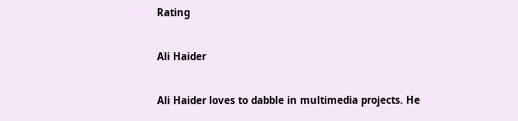Rating

Ali Haider

Ali Haider loves to dabble in multimedia projects. He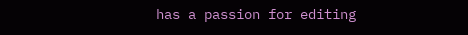has a passion for editing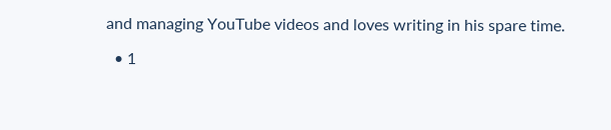and managing YouTube videos and loves writing in his spare time.

  • 1